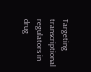Targeting transcriptional regulators in drug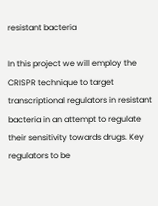resistant bacteria

In this project we will employ the CRISPR technique to target transcriptional regulators in resistant bacteria in an attempt to regulate their sensitivity towards drugs. Key regulators to be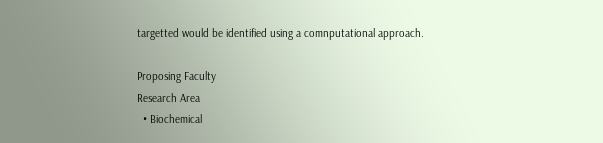targetted would be identified using a comnputational approach.

Proposing Faculty
Research Area
  • Biochemical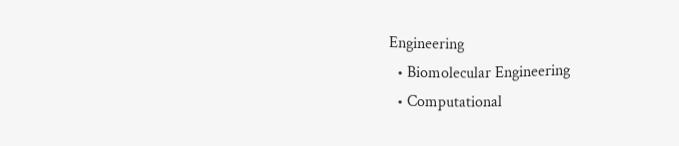Engineering
  • Biomolecular Engineering
  • Computational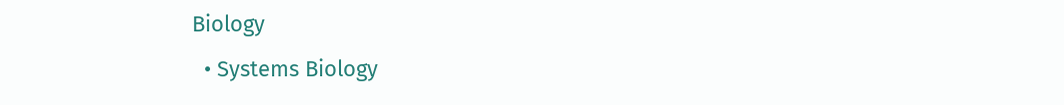Biology
  • Systems Biology